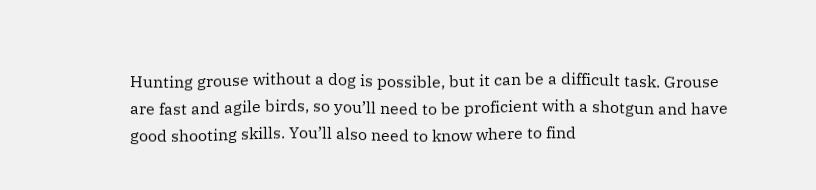Hunting grouse without a dog is possible, but it can be a difficult task. Grouse are fast and agile birds, so you’ll need to be proficient with a shotgun and have good shooting skills. You’ll also need to know where to find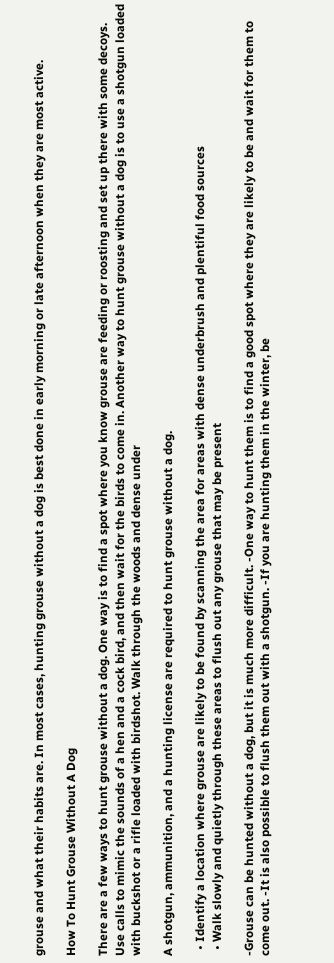grouse and what their habits are. In most cases, hunting grouse without a dog is best done in early morning or late afternoon when they are most active.

How To Hunt Grouse Without A Dog

There are a few ways to hunt grouse without a dog. One way is to find a spot where you know grouse are feeding or roosting and set up there with some decoys. Use calls to mimic the sounds of a hen and a cock bird, and then wait for the birds to come in. Another way to hunt grouse without a dog is to use a shotgun loaded with buckshot or a rifle loaded with birdshot. Walk through the woods and dense under

A shotgun, ammunition, and a hunting license are required to hunt grouse without a dog.

  • Identify a location where grouse are likely to be found by scanning the area for areas with dense underbrush and plentiful food sources
  • Walk slowly and quietly through these areas to flush out any grouse that may be present

-Grouse can be hunted without a dog, but it is much more difficult. -One way to hunt them is to find a good spot where they are likely to be and wait for them to come out. -It is also possible to flush them out with a shotgun. -If you are hunting them in the winter, be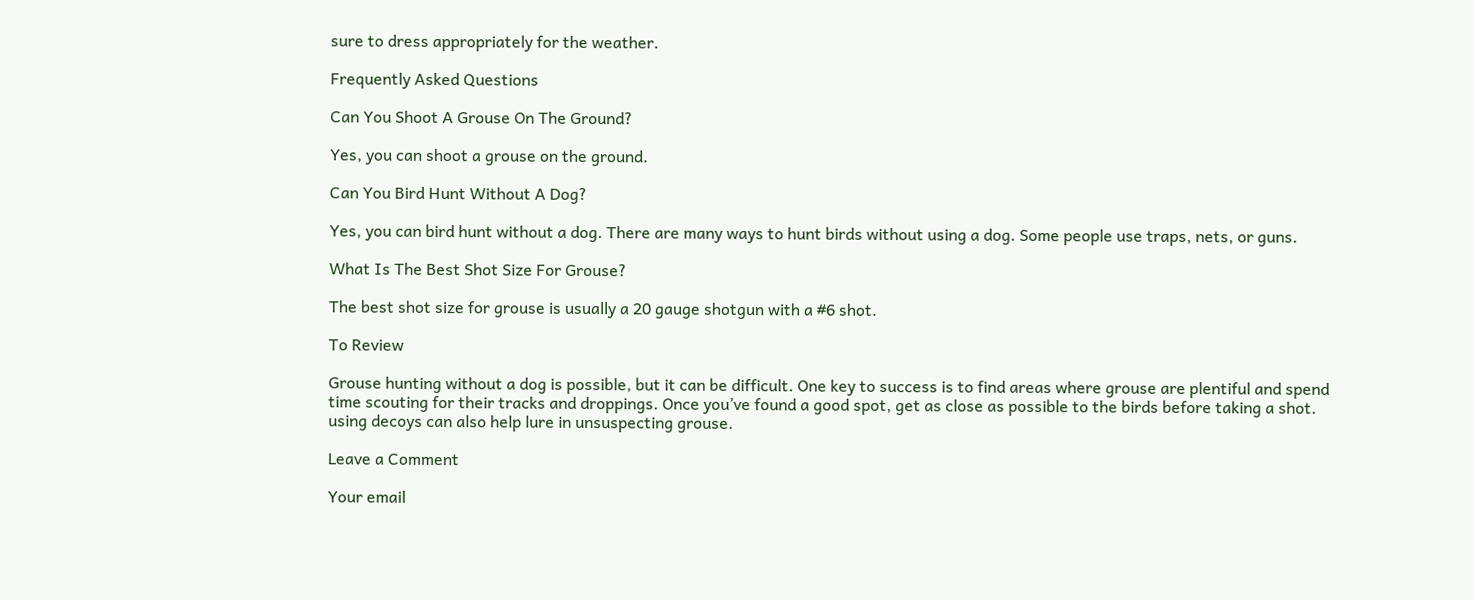sure to dress appropriately for the weather.

Frequently Asked Questions

Can You Shoot A Grouse On The Ground?

Yes, you can shoot a grouse on the ground.

Can You Bird Hunt Without A Dog?

Yes, you can bird hunt without a dog. There are many ways to hunt birds without using a dog. Some people use traps, nets, or guns.

What Is The Best Shot Size For Grouse?

The best shot size for grouse is usually a 20 gauge shotgun with a #6 shot.

To Review

Grouse hunting without a dog is possible, but it can be difficult. One key to success is to find areas where grouse are plentiful and spend time scouting for their tracks and droppings. Once you’ve found a good spot, get as close as possible to the birds before taking a shot. using decoys can also help lure in unsuspecting grouse.

Leave a Comment

Your email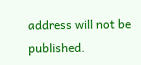address will not be published.